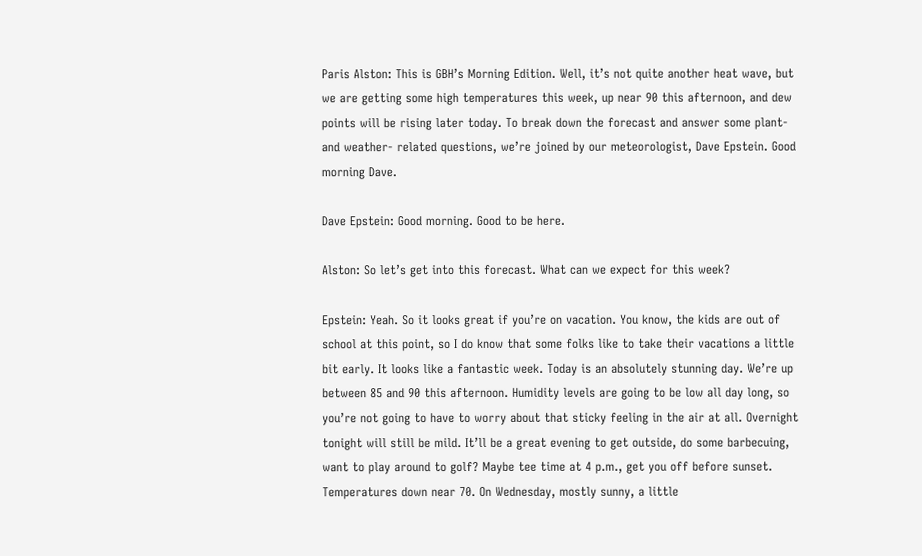Paris Alston: This is GBH’s Morning Edition. Well, it’s not quite another heat wave, but we are getting some high temperatures this week, up near 90 this afternoon, and dew points will be rising later today. To break down the forecast and answer some plant- and weather- related questions, we’re joined by our meteorologist, Dave Epstein. Good morning Dave.

Dave Epstein: Good morning. Good to be here.

Alston: So let’s get into this forecast. What can we expect for this week?

Epstein: Yeah. So it looks great if you’re on vacation. You know, the kids are out of school at this point, so I do know that some folks like to take their vacations a little bit early. It looks like a fantastic week. Today is an absolutely stunning day. We’re up between 85 and 90 this afternoon. Humidity levels are going to be low all day long, so you’re not going to have to worry about that sticky feeling in the air at all. Overnight tonight will still be mild. It’ll be a great evening to get outside, do some barbecuing, want to play around to golf? Maybe tee time at 4 p.m., get you off before sunset. Temperatures down near 70. On Wednesday, mostly sunny, a little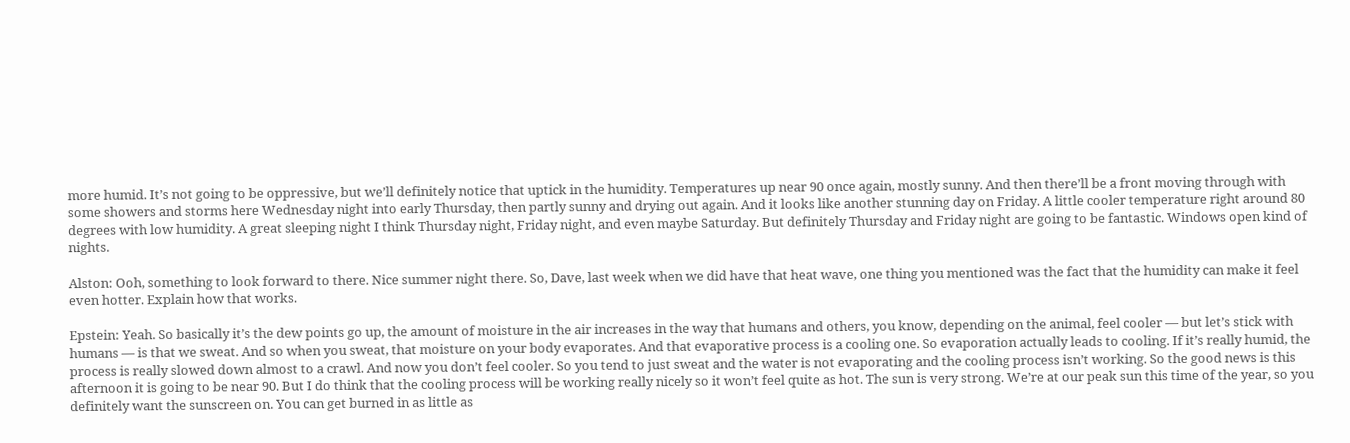more humid. It’s not going to be oppressive, but we’ll definitely notice that uptick in the humidity. Temperatures up near 90 once again, mostly sunny. And then there’ll be a front moving through with some showers and storms here Wednesday night into early Thursday, then partly sunny and drying out again. And it looks like another stunning day on Friday. A little cooler temperature right around 80 degrees with low humidity. A great sleeping night I think Thursday night, Friday night, and even maybe Saturday. But definitely Thursday and Friday night are going to be fantastic. Windows open kind of nights.

Alston: Ooh, something to look forward to there. Nice summer night there. So, Dave, last week when we did have that heat wave, one thing you mentioned was the fact that the humidity can make it feel even hotter. Explain how that works.

Epstein: Yeah. So basically it’s the dew points go up, the amount of moisture in the air increases in the way that humans and others, you know, depending on the animal, feel cooler — but let’s stick with humans — is that we sweat. And so when you sweat, that moisture on your body evaporates. And that evaporative process is a cooling one. So evaporation actually leads to cooling. If it’s really humid, the process is really slowed down almost to a crawl. And now you don’t feel cooler. So you tend to just sweat and the water is not evaporating and the cooling process isn’t working. So the good news is this afternoon it is going to be near 90. But I do think that the cooling process will be working really nicely so it won’t feel quite as hot. The sun is very strong. We’re at our peak sun this time of the year, so you definitely want the sunscreen on. You can get burned in as little as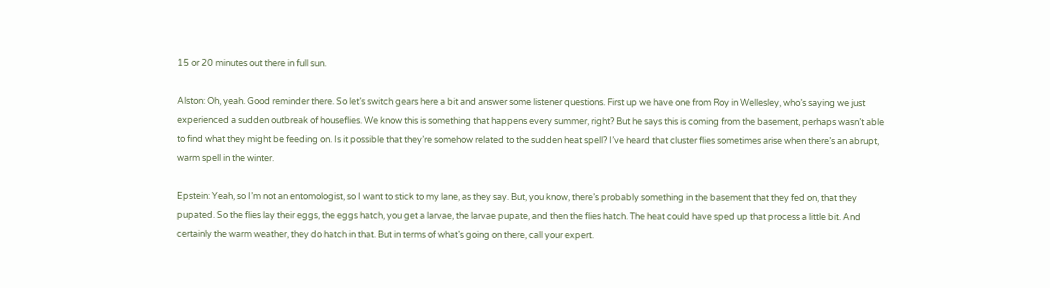15 or 20 minutes out there in full sun.

Alston: Oh, yeah. Good reminder there. So let’s switch gears here a bit and answer some listener questions. First up we have one from Roy in Wellesley, who’s saying we just experienced a sudden outbreak of houseflies. We know this is something that happens every summer, right? But he says this is coming from the basement, perhaps wasn’t able to find what they might be feeding on. Is it possible that they’re somehow related to the sudden heat spell? I’ve heard that cluster flies sometimes arise when there’s an abrupt, warm spell in the winter.

Epstein: Yeah, so I’m not an entomologist, so I want to stick to my lane, as they say. But, you know, there’s probably something in the basement that they fed on, that they pupated. So the flies lay their eggs, the eggs hatch, you get a larvae, the larvae pupate, and then the flies hatch. The heat could have sped up that process a little bit. And certainly the warm weather, they do hatch in that. But in terms of what’s going on there, call your expert.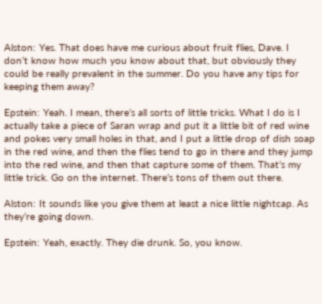Alston: Yes. That does have me curious about fruit flies, Dave. I don’t know how much you know about that, but obviously they could be really prevalent in the summer. Do you have any tips for keeping them away?

Epstein: Yeah. I mean, there’s all sorts of little tricks. What I do is I actually take a piece of Saran wrap and put it a little bit of red wine and pokes very small holes in that, and I put a little drop of dish soap in the red wine, and then the flies tend to go in there and they jump into the red wine, and then that capture some of them. That’s my little trick. Go on the internet. There’s tons of them out there.

Alston: It sounds like you give them at least a nice little nightcap. As they’re going down.

Epstein: Yeah, exactly. They die drunk. So, you know.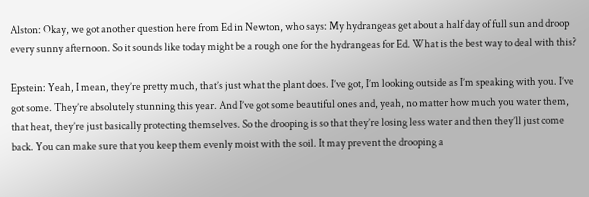Alston: Okay, we got another question here from Ed in Newton, who says: My hydrangeas get about a half day of full sun and droop every sunny afternoon. So it sounds like today might be a rough one for the hydrangeas for Ed. What is the best way to deal with this?

Epstein: Yeah, I mean, they’re pretty much, that’s just what the plant does. I’ve got, I’m looking outside as I’m speaking with you. I’ve got some. They’re absolutely stunning this year. And I’ve got some beautiful ones and, yeah, no matter how much you water them, that heat, they’re just basically protecting themselves. So the drooping is so that they’re losing less water and then they’ll just come back. You can make sure that you keep them evenly moist with the soil. It may prevent the drooping a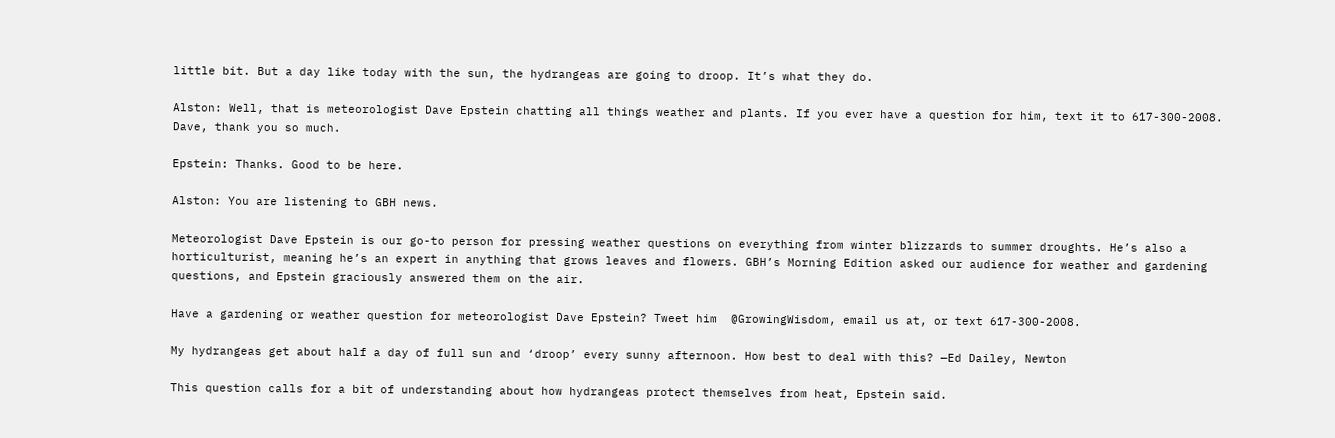little bit. But a day like today with the sun, the hydrangeas are going to droop. It’s what they do.

Alston: Well, that is meteorologist Dave Epstein chatting all things weather and plants. If you ever have a question for him, text it to 617-300-2008. Dave, thank you so much.

Epstein: Thanks. Good to be here.

Alston: You are listening to GBH news.

Meteorologist Dave Epstein is our go-to person for pressing weather questions on everything from winter blizzards to summer droughts. He’s also a horticulturist, meaning he’s an expert in anything that grows leaves and flowers. GBH’s Morning Edition asked our audience for weather and gardening questions, and Epstein graciously answered them on the air.

Have a gardening or weather question for meteorologist Dave Epstein? Tweet him  @GrowingWisdom, email us at, or text 617-300-2008.

My hydrangeas get about half a day of full sun and ‘droop’ every sunny afternoon. How best to deal with this? —Ed Dailey, Newton

This question calls for a bit of understanding about how hydrangeas protect themselves from heat, Epstein said.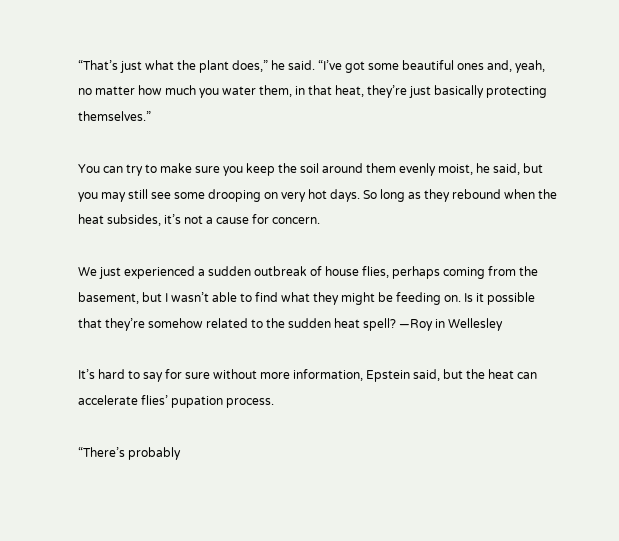“That’s just what the plant does,” he said. “I’ve got some beautiful ones and, yeah, no matter how much you water them, in that heat, they’re just basically protecting themselves.”

You can try to make sure you keep the soil around them evenly moist, he said, but you may still see some drooping on very hot days. So long as they rebound when the heat subsides, it’s not a cause for concern.

We just experienced a sudden outbreak of house flies, perhaps coming from the basement, but I wasn’t able to find what they might be feeding on. Is it possible that they’re somehow related to the sudden heat spell? —Roy in Wellesley

It’s hard to say for sure without more information, Epstein said, but the heat can accelerate flies’ pupation process.

“There’s probably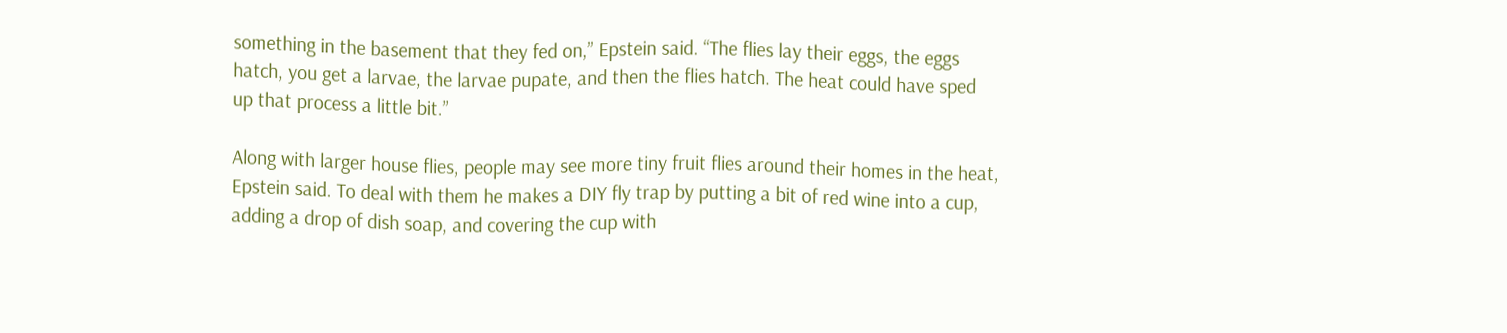something in the basement that they fed on,” Epstein said. “The flies lay their eggs, the eggs hatch, you get a larvae, the larvae pupate, and then the flies hatch. The heat could have sped up that process a little bit.”

Along with larger house flies, people may see more tiny fruit flies around their homes in the heat, Epstein said. To deal with them he makes a DIY fly trap by putting a bit of red wine into a cup, adding a drop of dish soap, and covering the cup with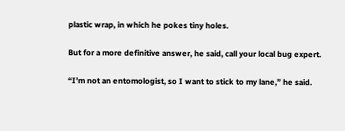plastic wrap, in which he pokes tiny holes.

But for a more definitive answer, he said, call your local bug expert.

“I’m not an entomologist, so I want to stick to my lane,” he said.